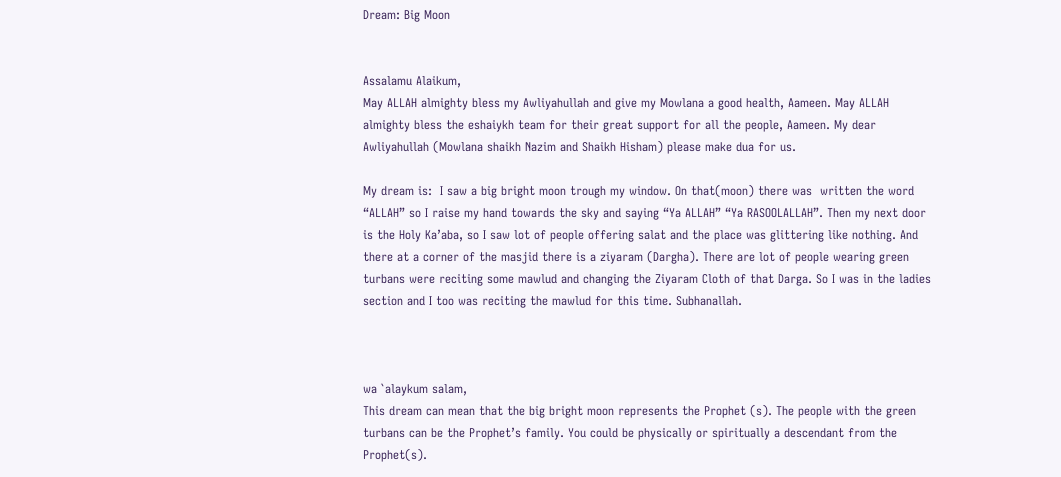Dream: Big Moon


Assalamu Alaikum,
May ALLAH almighty bless my Awliyahullah and give my Mowlana a good health, Aameen. May ALLAH almighty bless the eshaiykh team for their great support for all the people, Aameen. My dear Awliyahullah (Mowlana shaikh Nazim and Shaikh Hisham) please make dua for us.

My dream is:  I saw a big bright moon trough my window. On that(moon) there was  written the word “ALLAH” so I raise my hand towards the sky and saying “Ya ALLAH” “Ya RASOOLALLAH”. Then my next door is the Holy Ka’aba, so I saw lot of people offering salat and the place was glittering like nothing. And there at a corner of the masjid there is a ziyaram (Dargha). There are lot of people wearing green turbans were reciting some mawlud and changing the Ziyaram Cloth of that Darga. So I was in the ladies section and I too was reciting the mawlud for this time. Subhanallah.



wa `alaykum salam,
This dream can mean that the big bright moon represents the Prophet (s). The people with the green turbans can be the Prophet’s family. You could be physically or spiritually a descendant from the Prophet(s).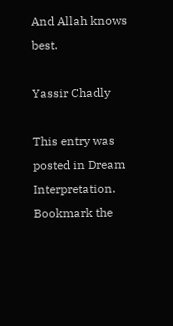And Allah knows best.

Yassir Chadly

This entry was posted in Dream Interpretation. Bookmark the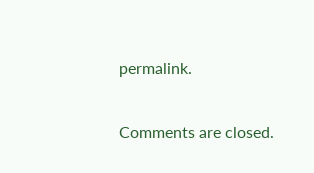permalink.

Comments are closed.